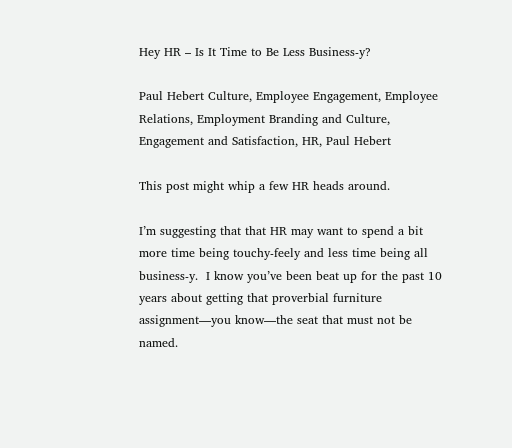Hey HR – Is It Time to Be Less Business-y?

Paul Hebert Culture, Employee Engagement, Employee Relations, Employment Branding and Culture, Engagement and Satisfaction, HR, Paul Hebert

This post might whip a few HR heads around.

I’m suggesting that that HR may want to spend a bit more time being touchy-feely and less time being all business-y.  I know you’ve been beat up for the past 10 years about getting that proverbial furniture assignment—you know—the seat that must not be named.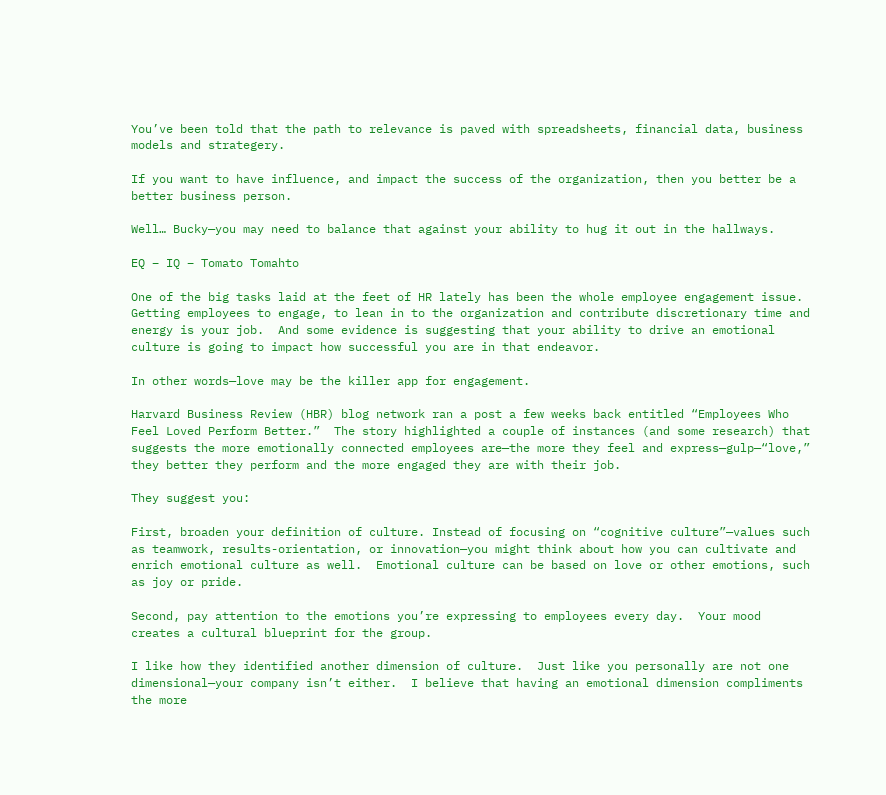You’ve been told that the path to relevance is paved with spreadsheets, financial data, business models and strategery.

If you want to have influence, and impact the success of the organization, then you better be a better business person.

Well… Bucky—you may need to balance that against your ability to hug it out in the hallways.

EQ – IQ – Tomato Tomahto

One of the big tasks laid at the feet of HR lately has been the whole employee engagement issue.  Getting employees to engage, to lean in to the organization and contribute discretionary time and energy is your job.  And some evidence is suggesting that your ability to drive an emotional culture is going to impact how successful you are in that endeavor.

In other words—love may be the killer app for engagement.

Harvard Business Review (HBR) blog network ran a post a few weeks back entitled “Employees Who Feel Loved Perform Better.”  The story highlighted a couple of instances (and some research) that suggests the more emotionally connected employees are—the more they feel and express—gulp—“love,” they better they perform and the more engaged they are with their job.

They suggest you:

First, broaden your definition of culture. Instead of focusing on “cognitive culture”—values such as teamwork, results-orientation, or innovation—you might think about how you can cultivate and enrich emotional culture as well.  Emotional culture can be based on love or other emotions, such as joy or pride.

Second, pay attention to the emotions you’re expressing to employees every day.  Your mood creates a cultural blueprint for the group.

I like how they identified another dimension of culture.  Just like you personally are not one dimensional—your company isn’t either.  I believe that having an emotional dimension compliments the more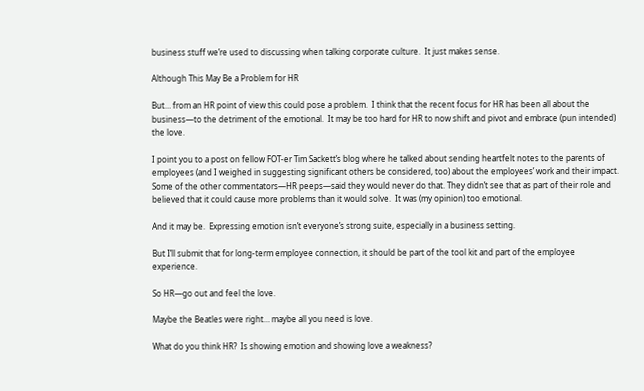business stuff we’re used to discussing when talking corporate culture.  It just makes sense.

Although This May Be a Problem for HR

But… from an HR point of view this could pose a problem.  I think that the recent focus for HR has been all about the business—to the detriment of the emotional.  It may be too hard for HR to now shift and pivot and embrace (pun intended) the love.

I point you to a post on fellow FOT-er Tim Sackett’s blog where he talked about sending heartfelt notes to the parents of employees (and I weighed in suggesting significant others be considered, too) about the employees’ work and their impact.  Some of the other commentators—HR peeps—said they would never do that. They didn’t see that as part of their role and believed that it could cause more problems than it would solve.  It was (my opinion) too emotional.

And it may be.  Expressing emotion isn’t everyone’s strong suite, especially in a business setting.

But I’ll submit that for long-term employee connection, it should be part of the tool kit and part of the employee experience.

So HR—go out and feel the love.

Maybe the Beatles were right… maybe all you need is love.

What do you think HR?  Is showing emotion and showing love a weakness?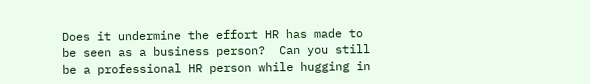Does it undermine the effort HR has made to be seen as a business person?  Can you still be a professional HR person while hugging in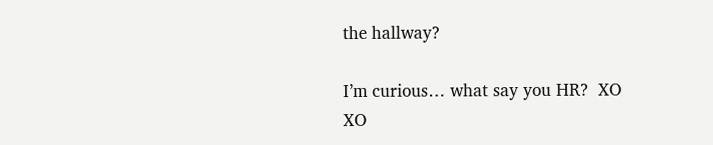the hallway?

I’m curious… what say you HR?  XO XO